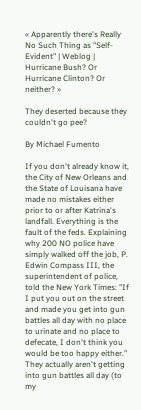« Apparently there's Really No Such Thing as "Self-Evident" | Weblog | Hurricane Bush? Or Hurricane Clinton? Or neither? »

They deserted because they couldn't go pee?

By Michael Fumento

If you don't already know it, the City of New Orleans and the State of Louisana have made no mistakes either prior to or after Katrina's landfall. Everything is the fault of the feds. Explaining why 200 NO police have simply walked off the job, P. Edwin Compass III, the superintendent of police, told the New York Times: "If I put you out on the street and made you get into gun battles all day with no place to urinate and no place to defecate, I don't think you would be too happy either." They actually aren't getting into gun battles all day (to my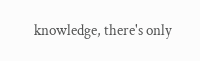knowledge, there's only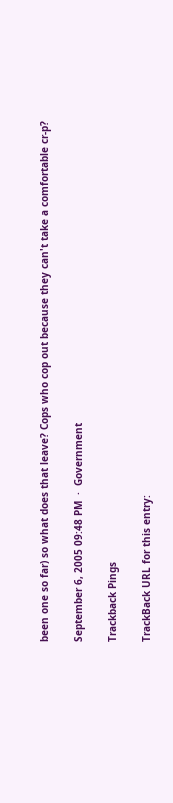been one so far) so what does that leave? Cops who cop out because they can't take a comfortable cr-p?

September 6, 2005 09:48 PM  ·  Government

Trackback Pings

TrackBack URL for this entry: